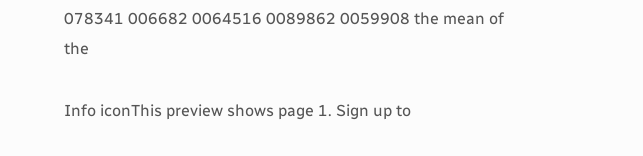078341 006682 0064516 0089862 0059908 the mean of the

Info iconThis preview shows page 1. Sign up to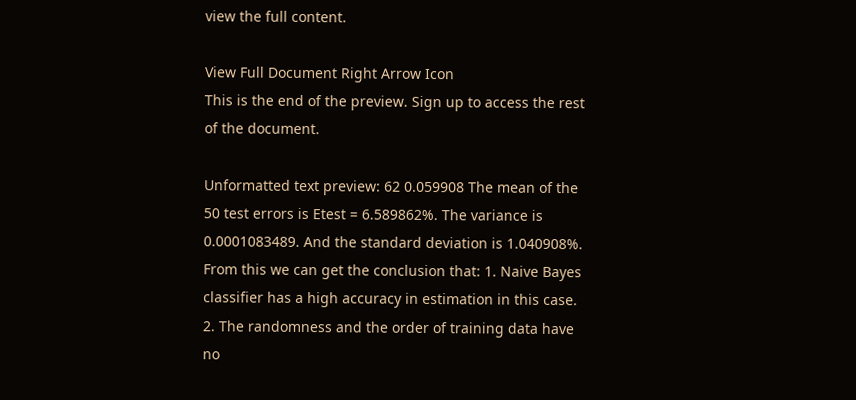view the full content.

View Full Document Right Arrow Icon
This is the end of the preview. Sign up to access the rest of the document.

Unformatted text preview: 62 0.059908 The mean of the 50 test errors is Etest = 6.589862%. The variance is 0.0001083489. And the standard deviation is 1.040908%. From this we can get the conclusion that: 1. Naive Bayes classifier has a high accuracy in estimation in this case. 2. The randomness and the order of training data have no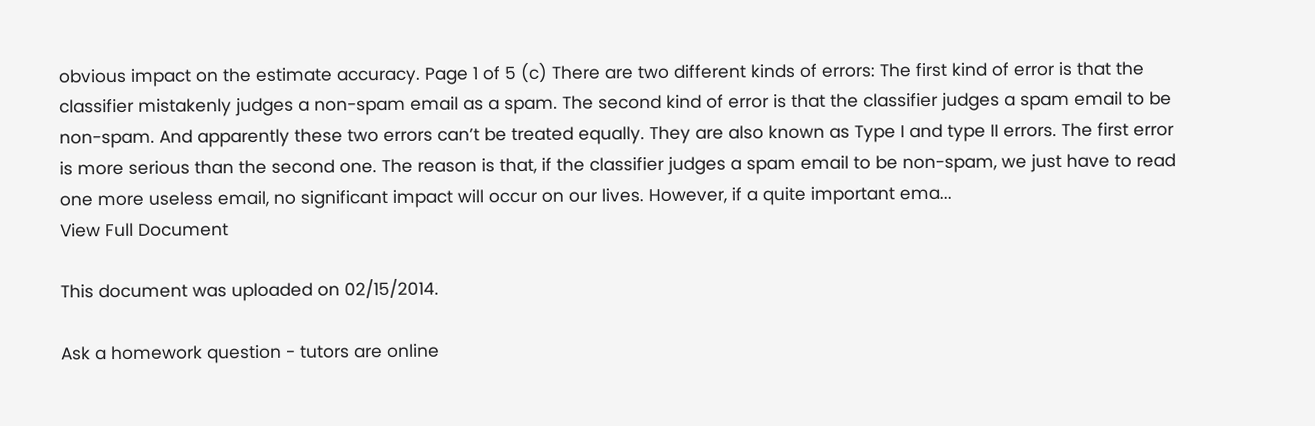obvious impact on the estimate accuracy. Page 1 of 5 (c) There are two different kinds of errors: The first kind of error is that the classifier mistakenly judges a non-spam email as a spam. The second kind of error is that the classifier judges a spam email to be non-spam. And apparently these two errors can’t be treated equally. They are also known as Type I and type II errors. The first error is more serious than the second one. The reason is that, if the classifier judges a spam email to be non-spam, we just have to read one more useless email, no significant impact will occur on our lives. However, if a quite important ema...
View Full Document

This document was uploaded on 02/15/2014.

Ask a homework question - tutors are online